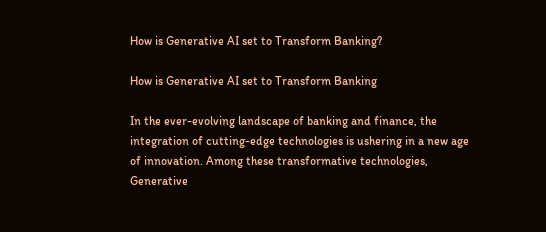How is Generative AI set to Transform Banking?

How is Generative AI set to Transform Banking

In the ever-evolving landscape of banking and finance, the integration of cutting-edge technologies is ushering in a new age of innovation. Among these transformative technologies, Generative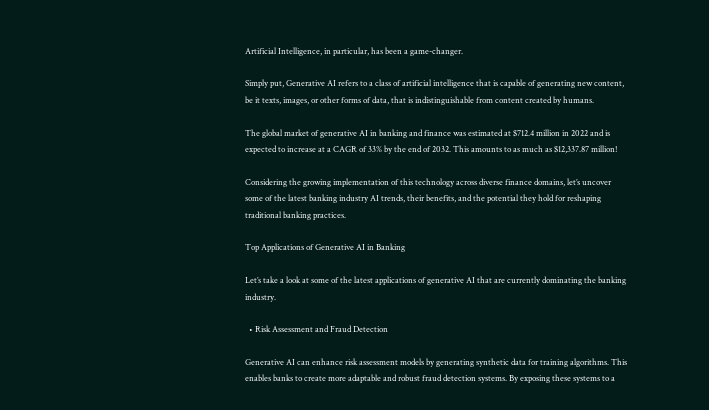Artificial Intelligence, in particular, has been a game-changer.

Simply put, Generative AI refers to a class of artificial intelligence that is capable of generating new content, be it texts, images, or other forms of data, that is indistinguishable from content created by humans.

The global market of generative AI in banking and finance was estimated at $712.4 million in 2022 and is expected to increase at a CAGR of 33% by the end of 2032. This amounts to as much as $12,337.87 million!

Considering the growing implementation of this technology across diverse finance domains, let’s uncover some of the latest banking industry AI trends, their benefits, and the potential they hold for reshaping traditional banking practices.

Top Applications of Generative AI in Banking

Let’s take a look at some of the latest applications of generative AI that are currently dominating the banking industry.

  • Risk Assessment and Fraud Detection

Generative AI can enhance risk assessment models by generating synthetic data for training algorithms. This enables banks to create more adaptable and robust fraud detection systems. By exposing these systems to a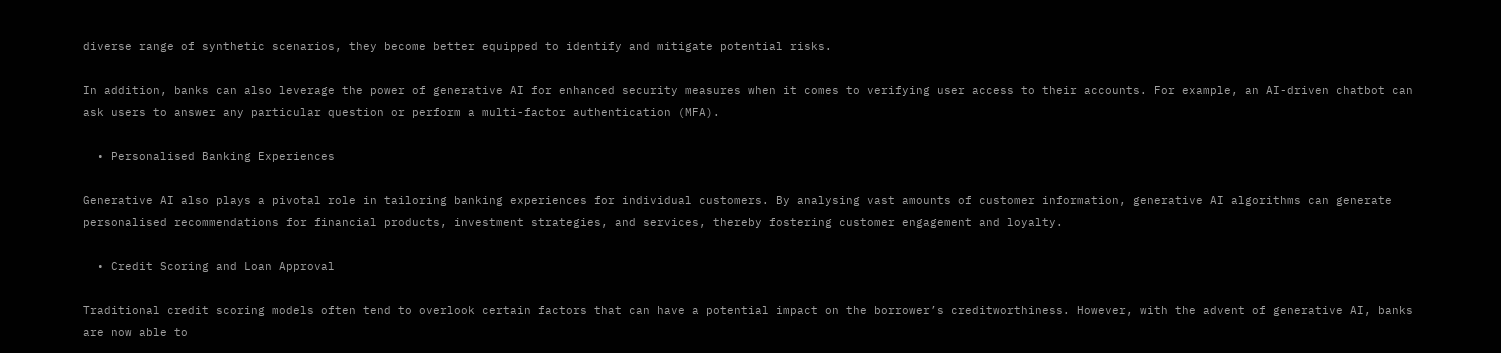diverse range of synthetic scenarios, they become better equipped to identify and mitigate potential risks.

In addition, banks can also leverage the power of generative AI for enhanced security measures when it comes to verifying user access to their accounts. For example, an AI-driven chatbot can ask users to answer any particular question or perform a multi-factor authentication (MFA).

  • Personalised Banking Experiences

Generative AI also plays a pivotal role in tailoring banking experiences for individual customers. By analysing vast amounts of customer information, generative AI algorithms can generate personalised recommendations for financial products, investment strategies, and services, thereby fostering customer engagement and loyalty.

  • Credit Scoring and Loan Approval

Traditional credit scoring models often tend to overlook certain factors that can have a potential impact on the borrower’s creditworthiness. However, with the advent of generative AI, banks are now able to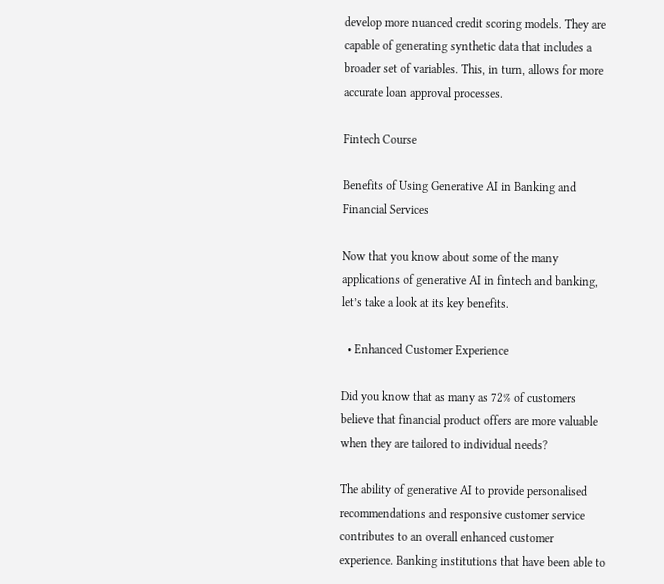develop more nuanced credit scoring models. They are capable of generating synthetic data that includes a broader set of variables. This, in turn, allows for more accurate loan approval processes.

Fintech Course

Benefits of Using Generative AI in Banking and Financial Services

Now that you know about some of the many applications of generative AI in fintech and banking, let’s take a look at its key benefits.

  • Enhanced Customer Experience

Did you know that as many as 72% of customers believe that financial product offers are more valuable when they are tailored to individual needs?

The ability of generative AI to provide personalised recommendations and responsive customer service contributes to an overall enhanced customer experience. Banking institutions that have been able to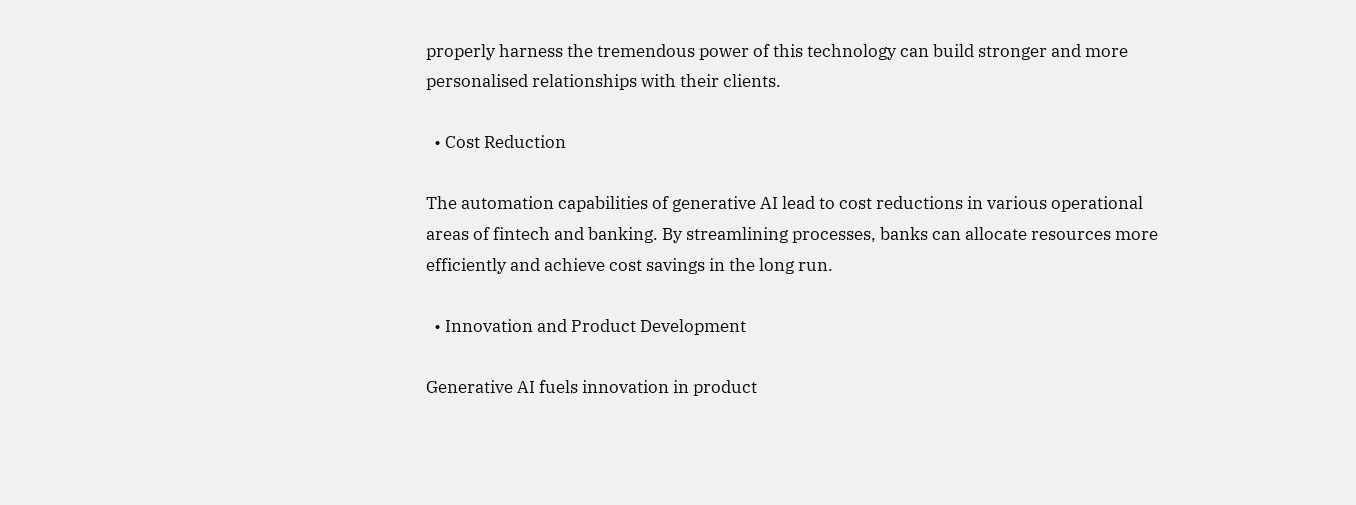properly harness the tremendous power of this technology can build stronger and more personalised relationships with their clients.

  • Cost Reduction

The automation capabilities of generative AI lead to cost reductions in various operational areas of fintech and banking. By streamlining processes, banks can allocate resources more efficiently and achieve cost savings in the long run.

  • Innovation and Product Development

Generative AI fuels innovation in product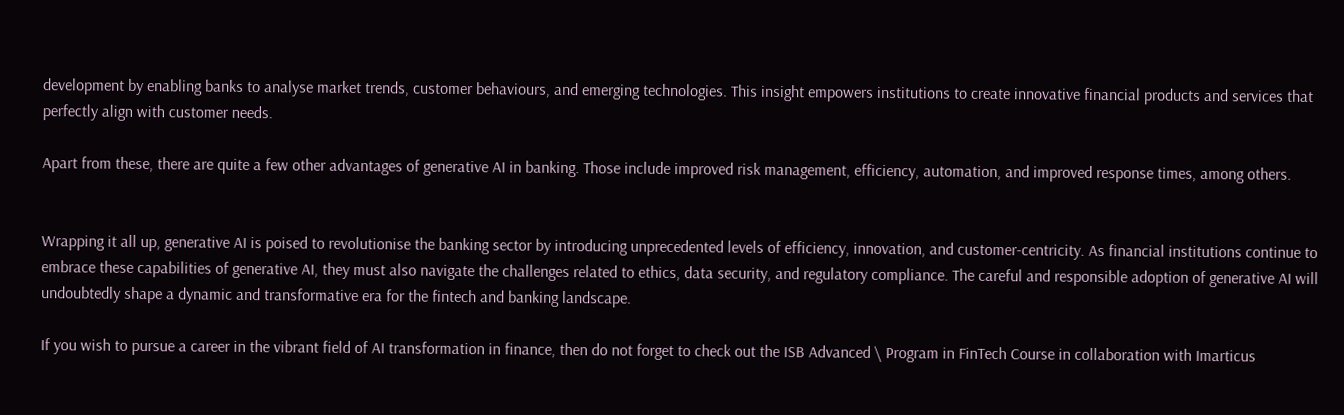development by enabling banks to analyse market trends, customer behaviours, and emerging technologies. This insight empowers institutions to create innovative financial products and services that perfectly align with customer needs.

Apart from these, there are quite a few other advantages of generative AI in banking. Those include improved risk management, efficiency, automation, and improved response times, among others.


Wrapping it all up, generative AI is poised to revolutionise the banking sector by introducing unprecedented levels of efficiency, innovation, and customer-centricity. As financial institutions continue to embrace these capabilities of generative AI, they must also navigate the challenges related to ethics, data security, and regulatory compliance. The careful and responsible adoption of generative AI will undoubtedly shape a dynamic and transformative era for the fintech and banking landscape.

If you wish to pursue a career in the vibrant field of AI transformation in finance, then do not forget to check out the ISB Advanced \ Program in FinTech Course in collaboration with Imarticus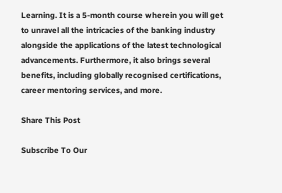Learning. It is a 5-month course wherein you will get to unravel all the intricacies of the banking industry alongside the applications of the latest technological advancements. Furthermore, it also brings several benefits, including globally recognised certifications, career mentoring services, and more.

Share This Post

Subscribe To Our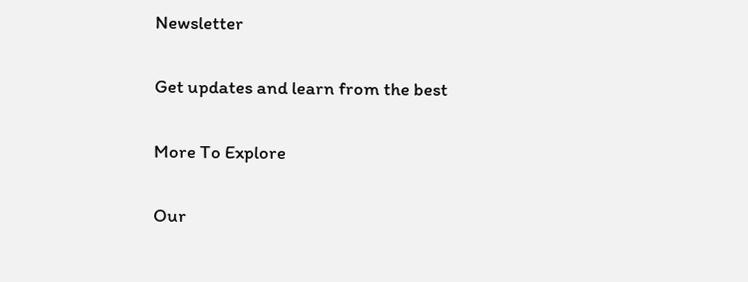Newsletter

Get updates and learn from the best

More To Explore

Our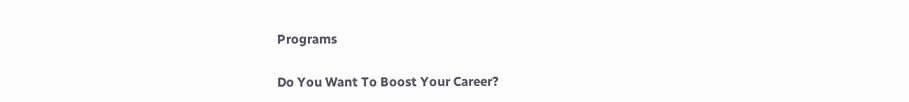Programs

Do You Want To Boost Your Career?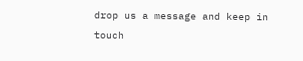drop us a message and keep in touch